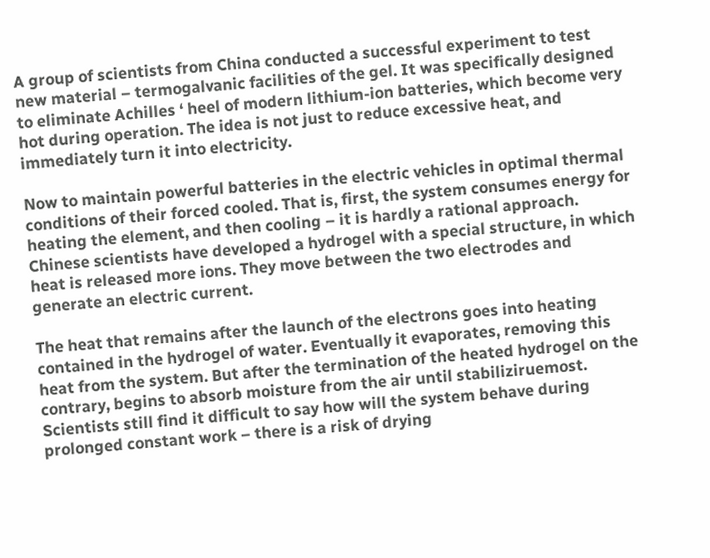A group of scientists from China conducted a successful experiment to test new material – termogalvanic facilities of the gel. It was specifically designed to eliminate Achilles ‘ heel of modern lithium-ion batteries, which become very hot during operation. The idea is not just to reduce excessive heat, and immediately turn it into electricity.

Now to maintain powerful batteries in the electric vehicles in optimal thermal conditions of their forced cooled. That is, first, the system consumes energy for heating the element, and then cooling – it is hardly a rational approach. Chinese scientists have developed a hydrogel with a special structure, in which heat is released more ions. They move between the two electrodes and generate an electric current.

The heat that remains after the launch of the electrons goes into heating contained in the hydrogel of water. Eventually it evaporates, removing this heat from the system. But after the termination of the heated hydrogel on the contrary, begins to absorb moisture from the air until stabiliziruemost. Scientists still find it difficult to say how will the system behave during prolonged constant work – there is a risk of drying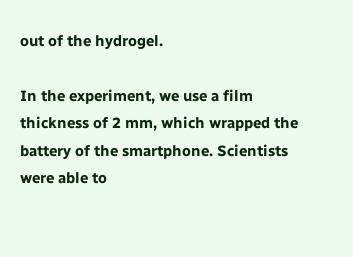out of the hydrogel.

In the experiment, we use a film thickness of 2 mm, which wrapped the battery of the smartphone. Scientists were able to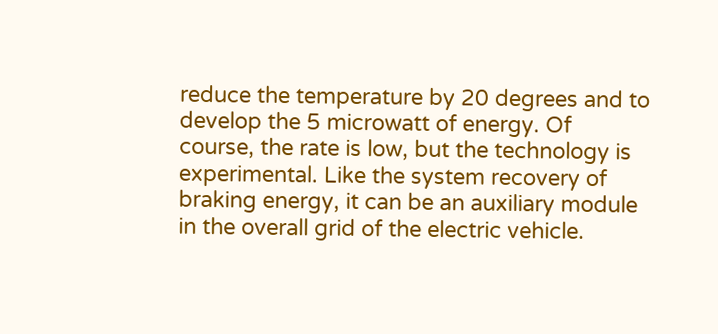reduce the temperature by 20 degrees and to develop the 5 microwatt of energy. Of course, the rate is low, but the technology is experimental. Like the system recovery of braking energy, it can be an auxiliary module in the overall grid of the electric vehicle.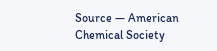Source — American Chemical Society